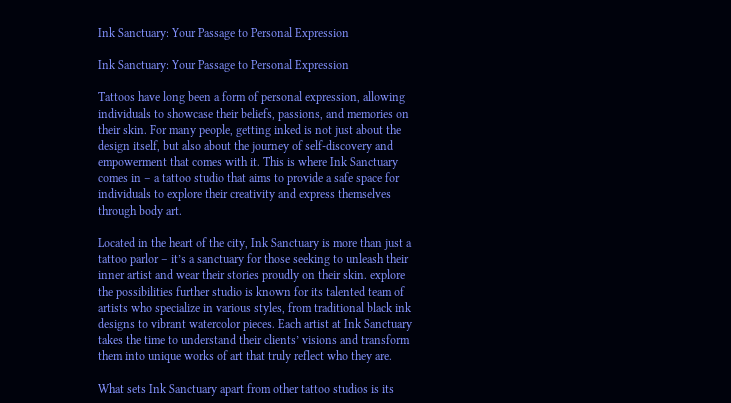Ink Sanctuary: Your Passage to Personal Expression

Ink Sanctuary: Your Passage to Personal Expression

Tattoos have long been a form of personal expression, allowing individuals to showcase their beliefs, passions, and memories on their skin. For many people, getting inked is not just about the design itself, but also about the journey of self-discovery and empowerment that comes with it. This is where Ink Sanctuary comes in – a tattoo studio that aims to provide a safe space for individuals to explore their creativity and express themselves through body art.

Located in the heart of the city, Ink Sanctuary is more than just a tattoo parlor – it’s a sanctuary for those seeking to unleash their inner artist and wear their stories proudly on their skin. explore the possibilities further studio is known for its talented team of artists who specialize in various styles, from traditional black ink designs to vibrant watercolor pieces. Each artist at Ink Sanctuary takes the time to understand their clients’ visions and transform them into unique works of art that truly reflect who they are.

What sets Ink Sanctuary apart from other tattoo studios is its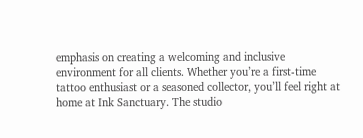emphasis on creating a welcoming and inclusive environment for all clients. Whether you’re a first-time tattoo enthusiast or a seasoned collector, you’ll feel right at home at Ink Sanctuary. The studio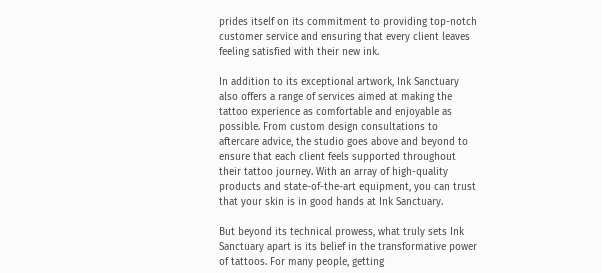prides itself on its commitment to providing top-notch customer service and ensuring that every client leaves feeling satisfied with their new ink.

In addition to its exceptional artwork, Ink Sanctuary also offers a range of services aimed at making the tattoo experience as comfortable and enjoyable as possible. From custom design consultations to aftercare advice, the studio goes above and beyond to ensure that each client feels supported throughout their tattoo journey. With an array of high-quality products and state-of-the-art equipment, you can trust that your skin is in good hands at Ink Sanctuary.

But beyond its technical prowess, what truly sets Ink Sanctuary apart is its belief in the transformative power of tattoos. For many people, getting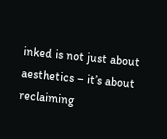inked is not just about aesthetics – it’s about reclaiming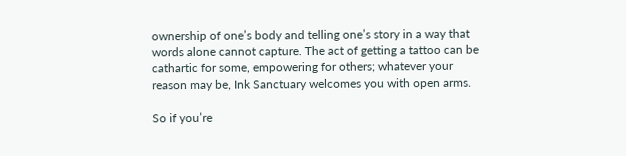ownership of one’s body and telling one’s story in a way that words alone cannot capture. The act of getting a tattoo can be cathartic for some, empowering for others; whatever your reason may be, Ink Sanctuary welcomes you with open arms.

So if you’re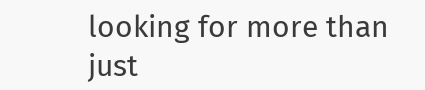looking for more than just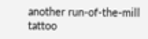another run-of-the-mill tattoo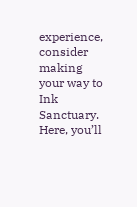experience, consider making your way to Ink Sanctuary. Here, you’ll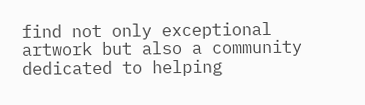find not only exceptional artwork but also a community dedicated to helping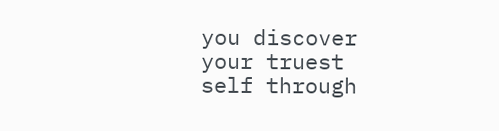you discover your truest self through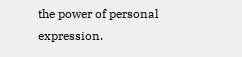the power of personal expression.